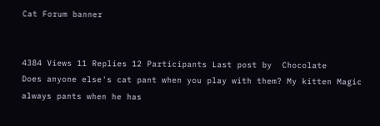Cat Forum banner


4384 Views 11 Replies 12 Participants Last post by  Chocolate
Does anyone else's cat pant when you play with them? My kitten Magic always pants when he has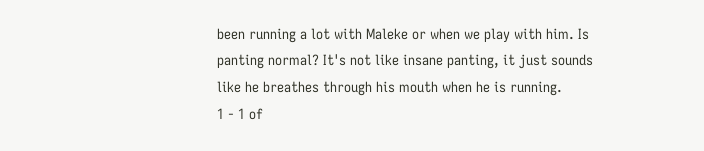been running a lot with Maleke or when we play with him. Is panting normal? It's not like insane panting, it just sounds like he breathes through his mouth when he is running.
1 - 1 of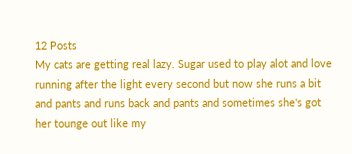12 Posts
My cats are getting real lazy. Sugar used to play alot and love running after the light every second but now she runs a bit and pants and runs back and pants and sometimes she's got her tounge out like my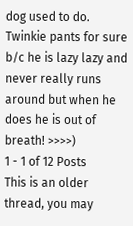dog used to do. Twinkie pants for sure b/c he is lazy lazy and never really runs around but when he does he is out of breath! >>>>)
1 - 1 of 12 Posts
This is an older thread, you may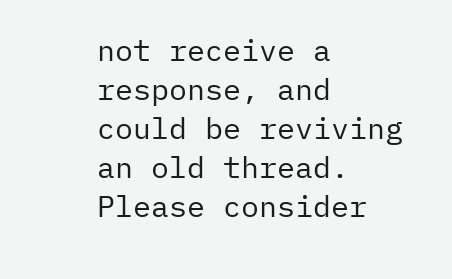not receive a response, and could be reviving an old thread. Please consider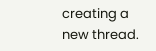creating a new thread.